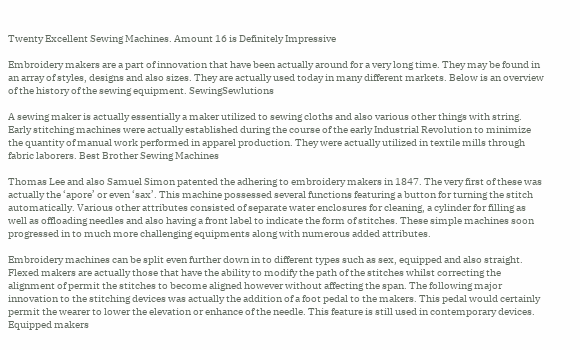Twenty Excellent Sewing Machines. Amount 16 is Definitely Impressive

Embroidery makers are a part of innovation that have been actually around for a very long time. They may be found in an array of styles, designs and also sizes. They are actually used today in many different markets. Below is an overview of the history of the sewing equipment. SewingSewlutions

A sewing maker is actually essentially a maker utilized to sewing cloths and also various other things with string. Early stitching machines were actually established during the course of the early Industrial Revolution to minimize the quantity of manual work performed in apparel production. They were actually utilized in textile mills through fabric laborers. Best Brother Sewing Machines

Thomas Lee and also Samuel Simon patented the adhering to embroidery makers in 1847. The very first of these was actually the ‘apore’ or even ‘sax’. This machine possessed several functions featuring a button for turning the stitch automatically. Various other attributes consisted of separate water enclosures for cleaning, a cylinder for filling as well as offloading needles and also having a front label to indicate the form of stitches. These simple machines soon progressed in to much more challenging equipments along with numerous added attributes.

Embroidery machines can be split even further down in to different types such as sex, equipped and also straight. Flexed makers are actually those that have the ability to modify the path of the stitches whilst correcting the alignment of permit the stitches to become aligned however without affecting the span. The following major innovation to the stitching devices was actually the addition of a foot pedal to the makers. This pedal would certainly permit the wearer to lower the elevation or enhance of the needle. This feature is still used in contemporary devices. Equipped makers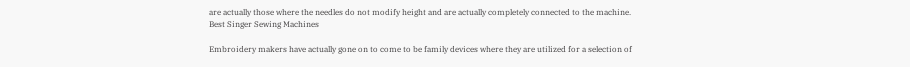are actually those where the needles do not modify height and are actually completely connected to the machine. Best Singer Sewing Machines

Embroidery makers have actually gone on to come to be family devices where they are utilized for a selection of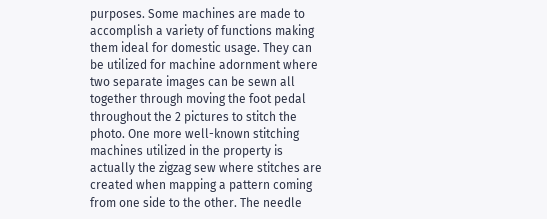purposes. Some machines are made to accomplish a variety of functions making them ideal for domestic usage. They can be utilized for machine adornment where two separate images can be sewn all together through moving the foot pedal throughout the 2 pictures to stitch the photo. One more well-known stitching machines utilized in the property is actually the zigzag sew where stitches are created when mapping a pattern coming from one side to the other. The needle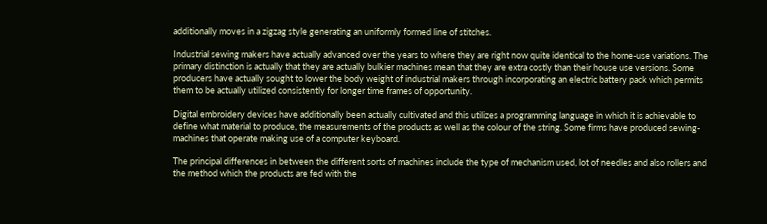additionally moves in a zigzag style generating an uniformly formed line of stitches.

Industrial sewing makers have actually advanced over the years to where they are right now quite identical to the home-use variations. The primary distinction is actually that they are actually bulkier machines mean that they are extra costly than their house use versions. Some producers have actually sought to lower the body weight of industrial makers through incorporating an electric battery pack which permits them to be actually utilized consistently for longer time frames of opportunity.

Digital embroidery devices have additionally been actually cultivated and this utilizes a programming language in which it is achievable to define what material to produce, the measurements of the products as well as the colour of the string. Some firms have produced sewing-machines that operate making use of a computer keyboard.

The principal differences in between the different sorts of machines include the type of mechanism used, lot of needles and also rollers and the method which the products are fed with the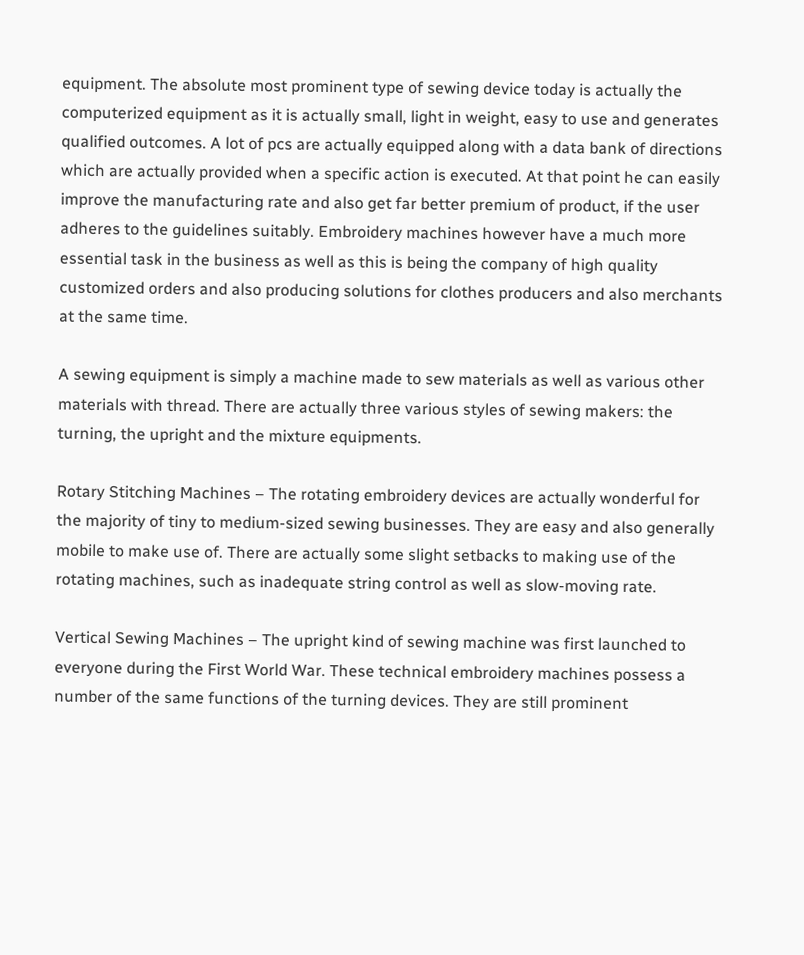equipment. The absolute most prominent type of sewing device today is actually the computerized equipment as it is actually small, light in weight, easy to use and generates qualified outcomes. A lot of pcs are actually equipped along with a data bank of directions which are actually provided when a specific action is executed. At that point he can easily improve the manufacturing rate and also get far better premium of product, if the user adheres to the guidelines suitably. Embroidery machines however have a much more essential task in the business as well as this is being the company of high quality customized orders and also producing solutions for clothes producers and also merchants at the same time.

A sewing equipment is simply a machine made to sew materials as well as various other materials with thread. There are actually three various styles of sewing makers: the turning, the upright and the mixture equipments.

Rotary Stitching Machines – The rotating embroidery devices are actually wonderful for the majority of tiny to medium-sized sewing businesses. They are easy and also generally mobile to make use of. There are actually some slight setbacks to making use of the rotating machines, such as inadequate string control as well as slow-moving rate.

Vertical Sewing Machines – The upright kind of sewing machine was first launched to everyone during the First World War. These technical embroidery machines possess a number of the same functions of the turning devices. They are still prominent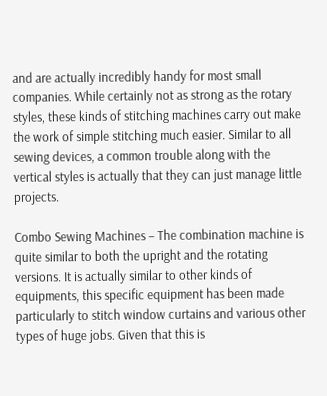and are actually incredibly handy for most small companies. While certainly not as strong as the rotary styles, these kinds of stitching machines carry out make the work of simple stitching much easier. Similar to all sewing devices, a common trouble along with the vertical styles is actually that they can just manage little projects.

Combo Sewing Machines – The combination machine is quite similar to both the upright and the rotating versions. It is actually similar to other kinds of equipments, this specific equipment has been made particularly to stitch window curtains and various other types of huge jobs. Given that this is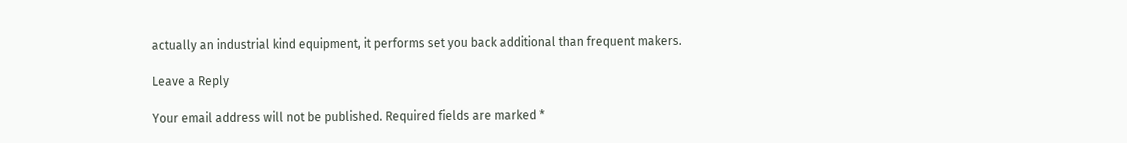actually an industrial kind equipment, it performs set you back additional than frequent makers.

Leave a Reply

Your email address will not be published. Required fields are marked *